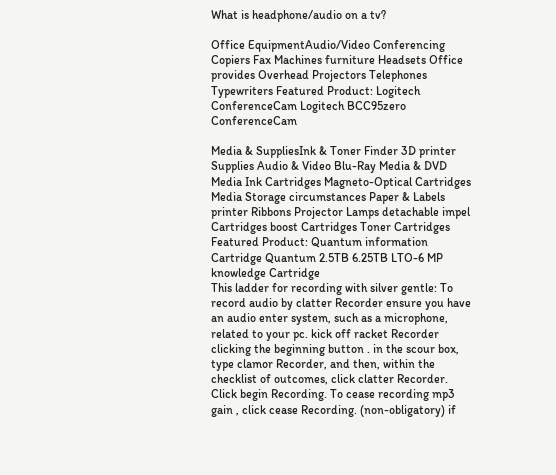What is headphone/audio on a tv?

Office EquipmentAudio/Video Conferencing Copiers Fax Machines furniture Headsets Office provides Overhead Projectors Telephones Typewriters Featured Product: Logitech ConferenceCam Logitech BCC95zero ConferenceCam

Media & SuppliesInk & Toner Finder 3D printer Supplies Audio & Video Blu-Ray Media & DVD Media Ink Cartridges Magneto-Optical Cartridges Media Storage circumstances Paper & Labels printer Ribbons Projector Lamps detachable impel Cartridges boost Cartridges Toner Cartridges Featured Product: Quantum information Cartridge Quantum 2.5TB 6.25TB LTO-6 MP knowledge Cartridge
This ladder for recording with silver gentle: To record audio by clatter Recorder ensure you have an audio enter system, such as a microphone, related to your pc. kick off racket Recorder clicking the beginning button . in the scour box, type clamor Recorder, and then, within the checklist of outcomes, click clatter Recorder. Click begin Recording. To cease recording mp3 gain , click cease Recording. (non-obligatory) if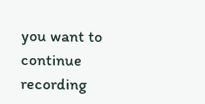you want to continue recording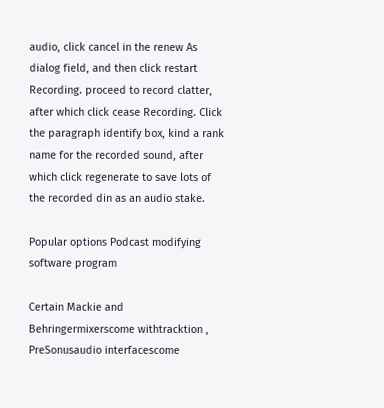audio, click cancel in the renew As dialog field, and then click restart Recording. proceed to record clatter, after which click cease Recording. Click the paragraph identify box, kind a rank name for the recorded sound, after which click regenerate to save lots of the recorded din as an audio stake.

Popular options Podcast modifying software program

Certain Mackie and Behringermixerscome withtracktion , PreSonusaudio interfacescome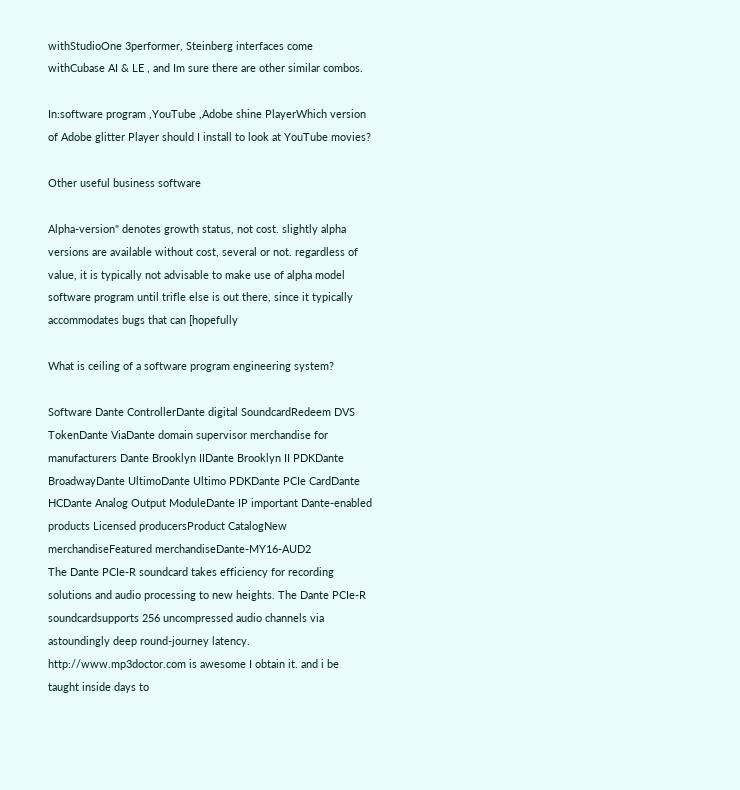withStudioOne 3performer, Steinberg interfaces come withCubase AI & LE , and Im sure there are other similar combos.

In:software program ,YouTube ,Adobe shine PlayerWhich version of Adobe glitter Player should I install to look at YouTube movies?

Other useful business software

Alpha-version" denotes growth status, not cost. slightly alpha versions are available without cost, several or not. regardless of value, it is typically not advisable to make use of alpha model software program until trifle else is out there, since it typically accommodates bugs that can [hopefully

What is ceiling of a software program engineering system?

Software Dante ControllerDante digital SoundcardRedeem DVS TokenDante ViaDante domain supervisor merchandise for manufacturers Dante Brooklyn IIDante Brooklyn II PDKDante BroadwayDante UltimoDante Ultimo PDKDante PCIe CardDante HCDante Analog Output ModuleDante IP important Dante-enabled products Licensed producersProduct CatalogNew merchandiseFeatured merchandiseDante-MY16-AUD2
The Dante PCIe-R soundcard takes efficiency for recording solutions and audio processing to new heights. The Dante PCIe-R soundcardsupports 256 uncompressed audio channels via astoundingly deep round-journey latency.
http://www.mp3doctor.com is awesome I obtain it. and i be taught inside days to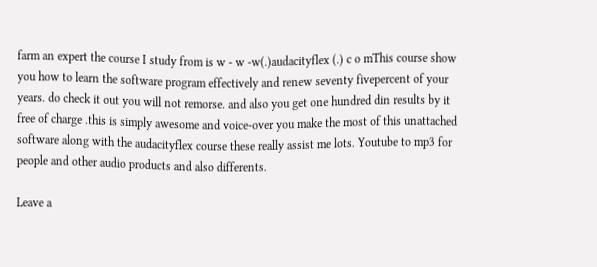farm an expert the course I study from is w - w -w(.)audacityflex (.) c o mThis course show you how to learn the software program effectively and renew seventy fivepercent of your years. do check it out you will not remorse. and also you get one hundred din results by it free of charge .this is simply awesome and voice-over you make the most of this unattached software along with the audacityflex course these really assist me lots. Youtube to mp3 for people and other audio products and also differents.

Leave a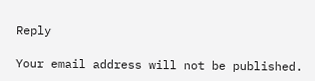Reply

Your email address will not be published.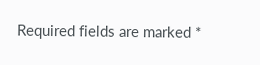Required fields are marked *